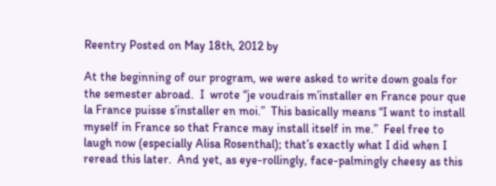Reentry Posted on May 18th, 2012 by

At the beginning of our program, we were asked to write down goals for the semester abroad.  I  wrote “je voudrais m’installer en France pour que la France puisse s’installer en moi.”  This basically means “I want to install myself in France so that France may install itself in me.”  Feel free to laugh now (especially Alisa Rosenthal); that’s exactly what I did when I reread this later.  And yet, as eye-rollingly, face-palmingly cheesy as this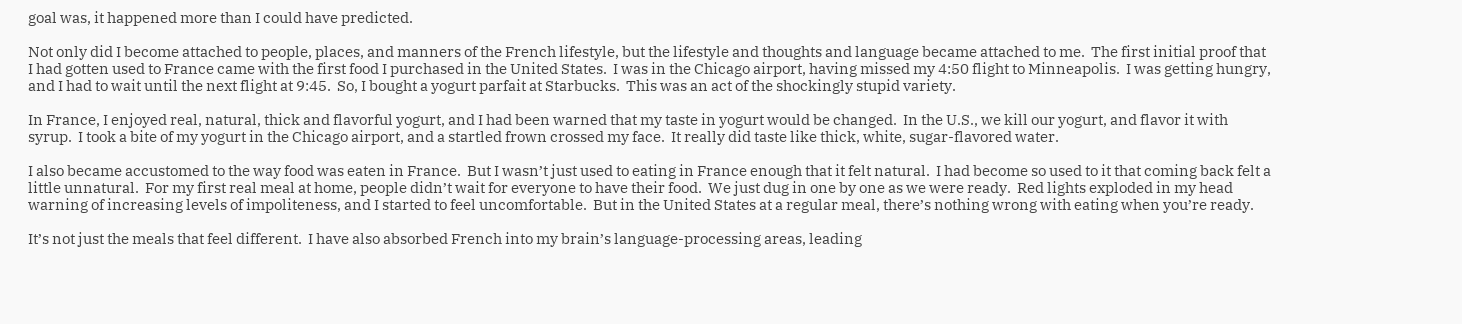goal was, it happened more than I could have predicted.

Not only did I become attached to people, places, and manners of the French lifestyle, but the lifestyle and thoughts and language became attached to me.  The first initial proof that I had gotten used to France came with the first food I purchased in the United States.  I was in the Chicago airport, having missed my 4:50 flight to Minneapolis.  I was getting hungry, and I had to wait until the next flight at 9:45.  So, I bought a yogurt parfait at Starbucks.  This was an act of the shockingly stupid variety.

In France, I enjoyed real, natural, thick and flavorful yogurt, and I had been warned that my taste in yogurt would be changed.  In the U.S., we kill our yogurt, and flavor it with syrup.  I took a bite of my yogurt in the Chicago airport, and a startled frown crossed my face.  It really did taste like thick, white, sugar-flavored water.

I also became accustomed to the way food was eaten in France.  But I wasn’t just used to eating in France enough that it felt natural.  I had become so used to it that coming back felt a little unnatural.  For my first real meal at home, people didn’t wait for everyone to have their food.  We just dug in one by one as we were ready.  Red lights exploded in my head warning of increasing levels of impoliteness, and I started to feel uncomfortable.  But in the United States at a regular meal, there’s nothing wrong with eating when you’re ready.

It’s not just the meals that feel different.  I have also absorbed French into my brain’s language-processing areas, leading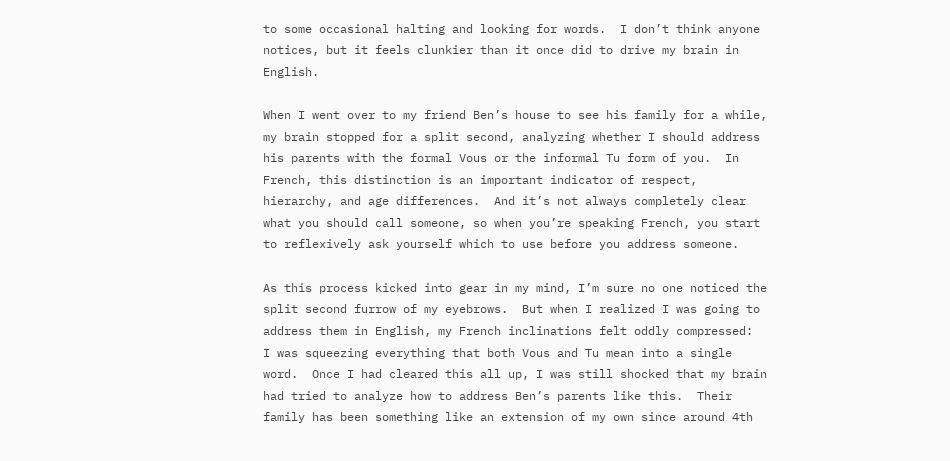to some occasional halting and looking for words.  I don’t think anyone notices, but it feels clunkier than it once did to drive my brain in English.

When I went over to my friend Ben’s house to see his family for a while, my brain stopped for a split second, analyzing whether I should address his parents with the formal Vous or the informal Tu form of you.  In French, this distinction is an important indicator of respect, hierarchy, and age differences.  And it’s not always completely clear what you should call someone, so when you’re speaking French, you start to reflexively ask yourself which to use before you address someone.

As this process kicked into gear in my mind, I’m sure no one noticed the split second furrow of my eyebrows.  But when I realized I was going to address them in English, my French inclinations felt oddly compressed:  I was squeezing everything that both Vous and Tu mean into a single word.  Once I had cleared this all up, I was still shocked that my brain had tried to analyze how to address Ben’s parents like this.  Their family has been something like an extension of my own since around 4th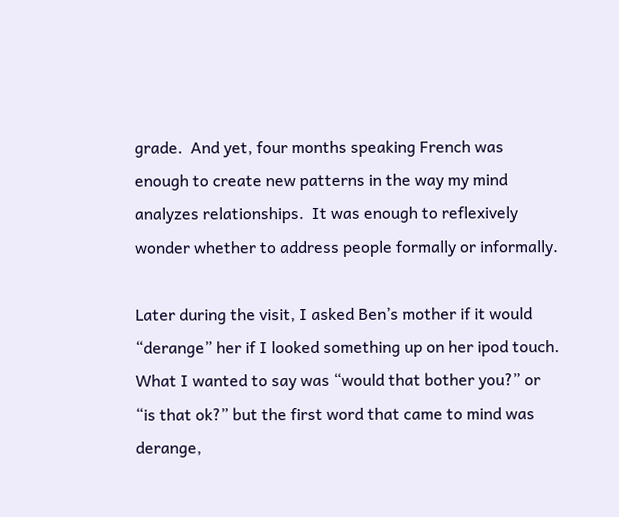grade.  And yet, four months speaking French was enough to create new patterns in the way my mind analyzes relationships.  It was enough to reflexively wonder whether to address people formally or informally.

Later during the visit, I asked Ben’s mother if it would “derange” her if I looked something up on her ipod touch.  What I wanted to say was “would that bother you?” or “is that ok?” but the first word that came to mind was derange,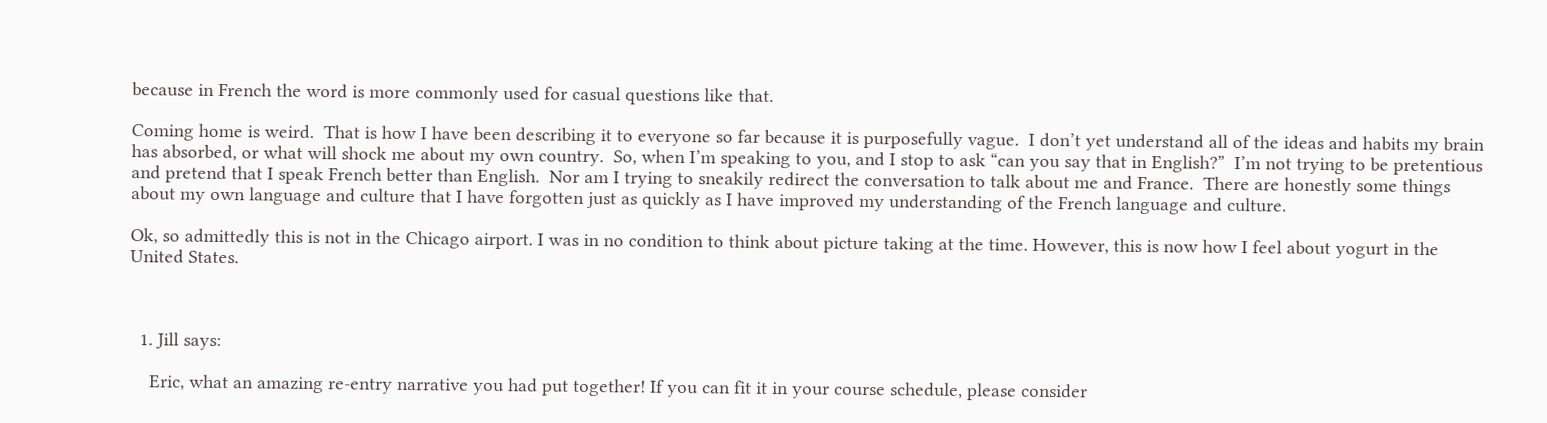because in French the word is more commonly used for casual questions like that.

Coming home is weird.  That is how I have been describing it to everyone so far because it is purposefully vague.  I don’t yet understand all of the ideas and habits my brain has absorbed, or what will shock me about my own country.  So, when I’m speaking to you, and I stop to ask “can you say that in English?”  I’m not trying to be pretentious and pretend that I speak French better than English.  Nor am I trying to sneakily redirect the conversation to talk about me and France.  There are honestly some things about my own language and culture that I have forgotten just as quickly as I have improved my understanding of the French language and culture.

Ok, so admittedly this is not in the Chicago airport. I was in no condition to think about picture taking at the time. However, this is now how I feel about yogurt in the United States.



  1. Jill says:

    Eric, what an amazing re-entry narrative you had put together! If you can fit it in your course schedule, please consider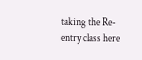taking the Re-entry class here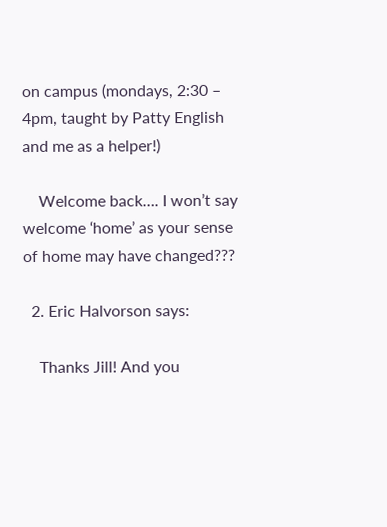on campus (mondays, 2:30 – 4pm, taught by Patty English and me as a helper!)

    Welcome back…. I won’t say welcome ‘home’ as your sense of home may have changed???

  2. Eric Halvorson says:

    Thanks Jill! And you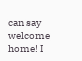can say welcome home! I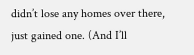didn’t lose any homes over there, just gained one. (And I’ll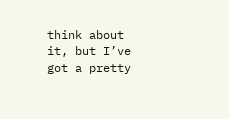think about it, but I’ve got a pretty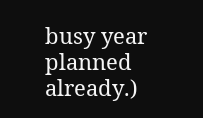busy year planned already.)